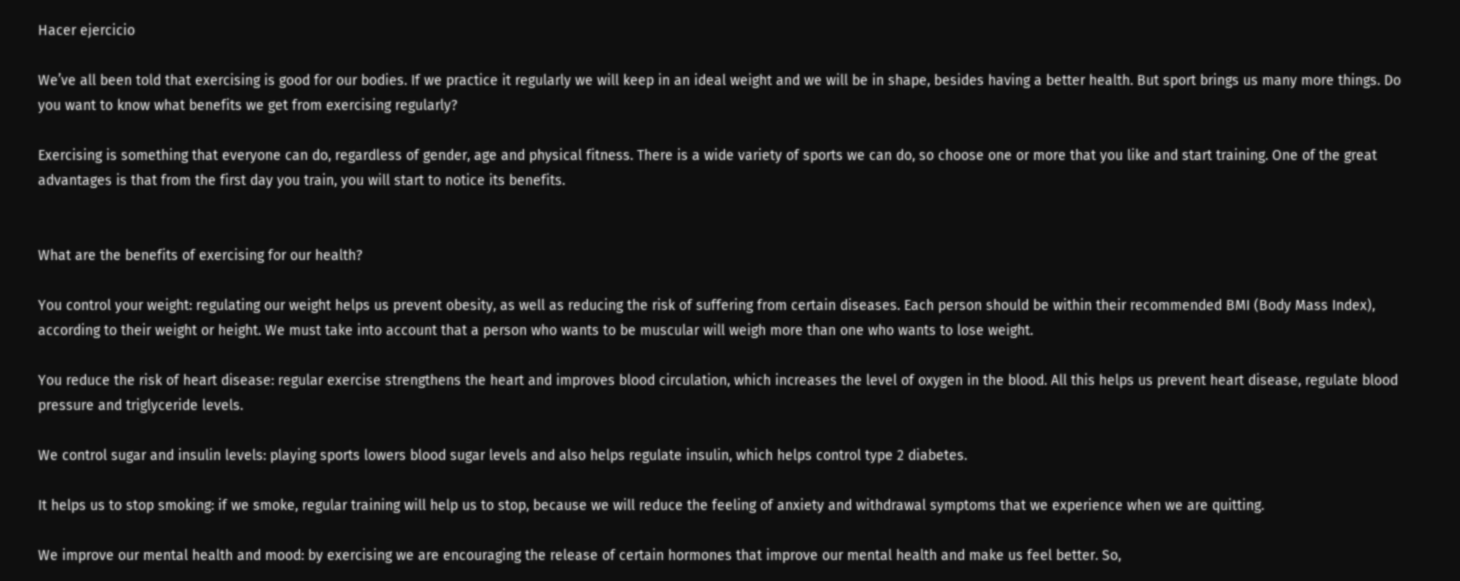Hacer ejercicio

We’ve all been told that exercising is good for our bodies. If we practice it regularly we will keep in an ideal weight and we will be in shape, besides having a better health. But sport brings us many more things. Do you want to know what benefits we get from exercising regularly?

Exercising is something that everyone can do, regardless of gender, age and physical fitness. There is a wide variety of sports we can do, so choose one or more that you like and start training. One of the great advantages is that from the first day you train, you will start to notice its benefits.


What are the benefits of exercising for our health?

You control your weight: regulating our weight helps us prevent obesity, as well as reducing the risk of suffering from certain diseases. Each person should be within their recommended BMI (Body Mass Index), according to their weight or height. We must take into account that a person who wants to be muscular will weigh more than one who wants to lose weight.

You reduce the risk of heart disease: regular exercise strengthens the heart and improves blood circulation, which increases the level of oxygen in the blood. All this helps us prevent heart disease, regulate blood pressure and triglyceride levels.

We control sugar and insulin levels: playing sports lowers blood sugar levels and also helps regulate insulin, which helps control type 2 diabetes.

It helps us to stop smoking: if we smoke, regular training will help us to stop, because we will reduce the feeling of anxiety and withdrawal symptoms that we experience when we are quitting.

We improve our mental health and mood: by exercising we are encouraging the release of certain hormones that improve our mental health and make us feel better. So,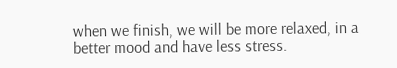when we finish, we will be more relaxed, in a better mood and have less stress.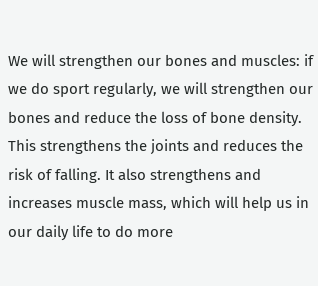We will strengthen our bones and muscles: if we do sport regularly, we will strengthen our bones and reduce the loss of bone density. This strengthens the joints and reduces the risk of falling. It also strengthens and increases muscle mass, which will help us in our daily life to do more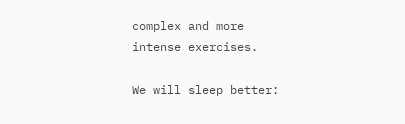complex and more intense exercises.

We will sleep better: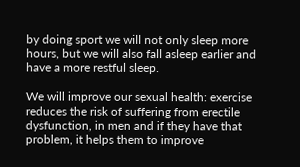by doing sport we will not only sleep more hours, but we will also fall asleep earlier and have a more restful sleep.

We will improve our sexual health: exercise reduces the risk of suffering from erectile dysfunction, in men and if they have that problem, it helps them to improve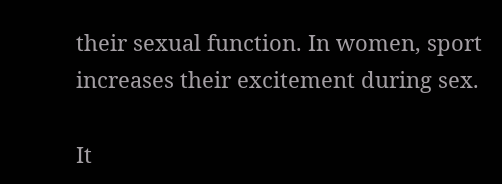their sexual function. In women, sport increases their excitement during sex.

It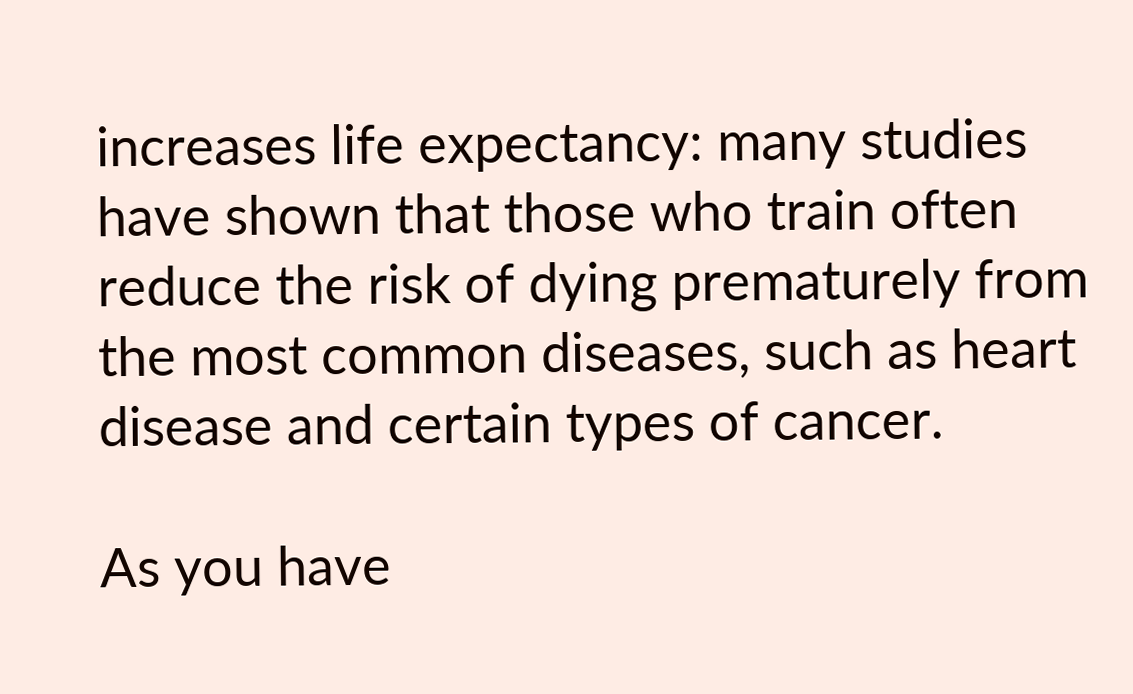increases life expectancy: many studies have shown that those who train often reduce the risk of dying prematurely from the most common diseases, such as heart disease and certain types of cancer.

As you have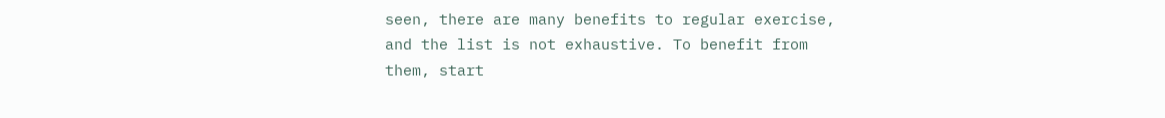seen, there are many benefits to regular exercise, and the list is not exhaustive. To benefit from them, start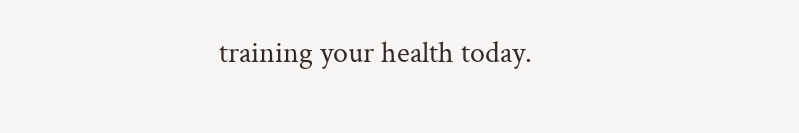training your health today.